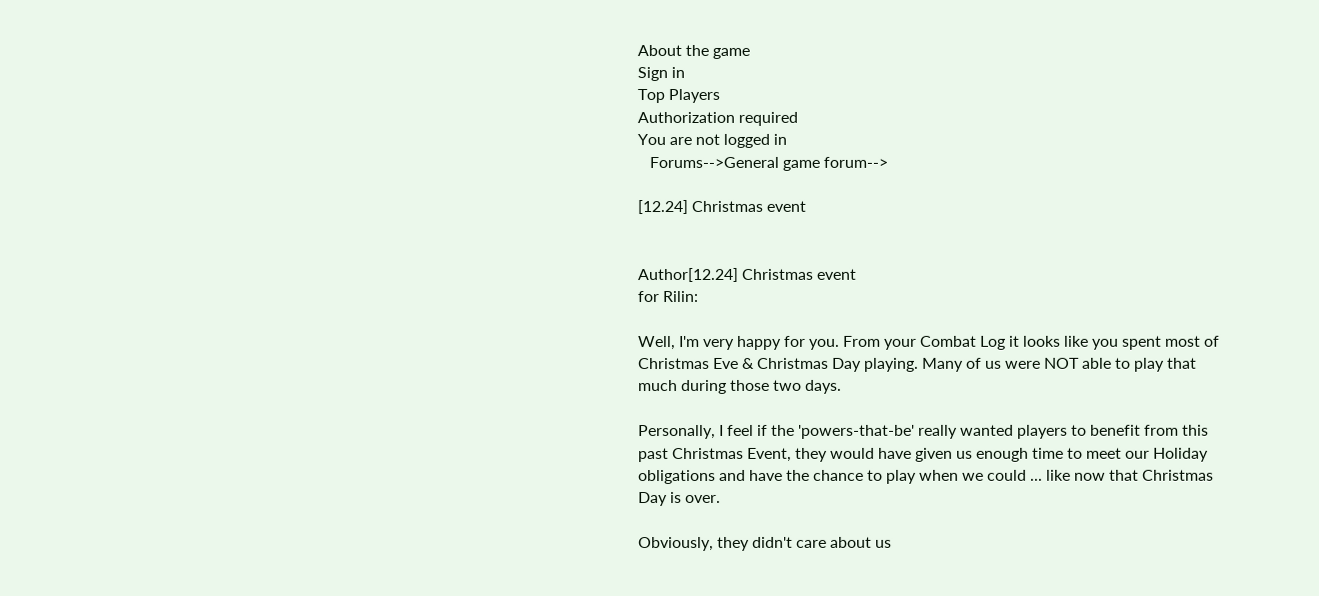About the game
Sign in
Top Players
Authorization required
You are not logged in
   Forums-->General game forum-->

[12.24] Christmas event


Author[12.24] Christmas event
for Rilin:

Well, I'm very happy for you. From your Combat Log it looks like you spent most of Christmas Eve & Christmas Day playing. Many of us were NOT able to play that much during those two days.

Personally, I feel if the 'powers-that-be' really wanted players to benefit from this past Christmas Event, they would have given us enough time to meet our Holiday obligations and have the chance to play when we could ... like now that Christmas Day is over.

Obviously, they didn't care about us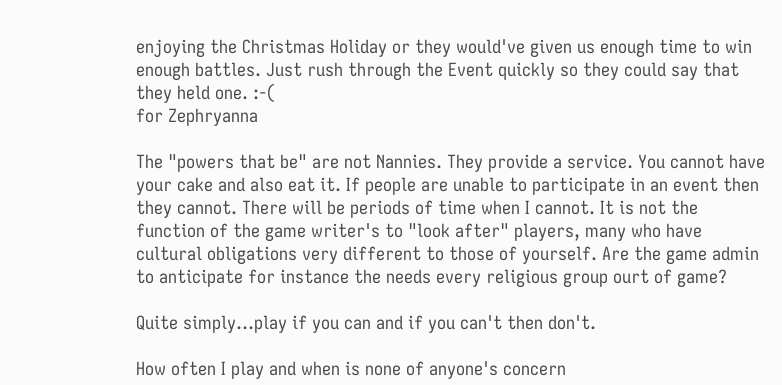enjoying the Christmas Holiday or they would've given us enough time to win enough battles. Just rush through the Event quickly so they could say that they held one. :-(
for Zephryanna

The "powers that be" are not Nannies. They provide a service. You cannot have your cake and also eat it. If people are unable to participate in an event then they cannot. There will be periods of time when I cannot. It is not the function of the game writer's to "look after" players, many who have cultural obligations very different to those of yourself. Are the game admin to anticipate for instance the needs every religious group ourt of game?

Quite simply...play if you can and if you can't then don't.

How often I play and when is none of anyone's concern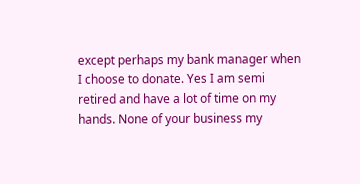except perhaps my bank manager when I choose to donate. Yes I am semi retired and have a lot of time on my hands. None of your business my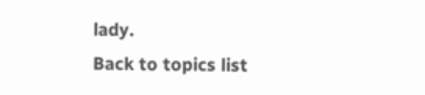lady.
Back to topics list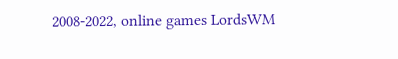2008-2022, online games LordsWM